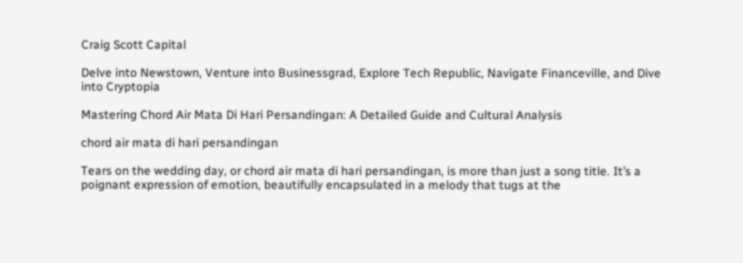Craig Scott Capital

Delve into Newstown, Venture into Businessgrad, Explore Tech Republic, Navigate Financeville, and Dive into Cryptopia

Mastering Chord Air Mata Di Hari Persandingan: A Detailed Guide and Cultural Analysis

chord air mata di hari persandingan

Tears on the wedding day, or chord air mata di hari persandingan, is more than just a song title. It’s a poignant expression of emotion, beautifully encapsulated in a melody that tugs at the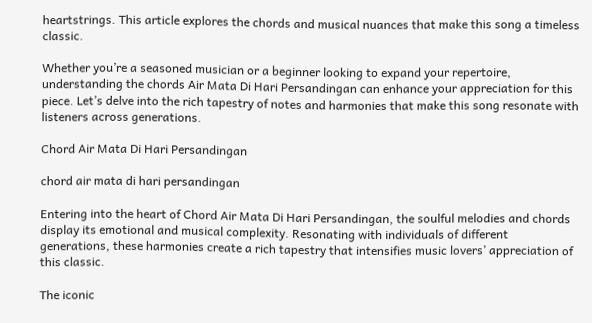heartstrings. This article explores the chords and musical nuances that make this song a timeless classic.

Whether you’re a seasoned musician or a beginner looking to expand your repertoire, understanding the chords Air Mata Di Hari Persandingan can enhance your appreciation for this piece. Let’s delve into the rich tapestry of notes and harmonies that make this song resonate with listeners across generations.

Chord Air Mata Di Hari Persandingan

chord air mata di hari persandingan

Entering into the heart of Chord Air Mata Di Hari Persandingan, the soulful melodies and chords display its emotional and musical complexity. Resonating with individuals of different generations, these harmonies create a rich tapestry that intensifies music lovers’ appreciation of this classic.

The iconic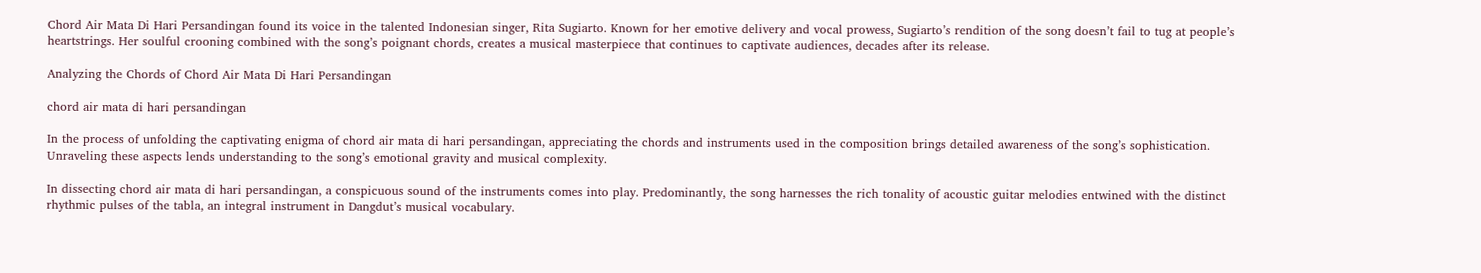Chord Air Mata Di Hari Persandingan found its voice in the talented Indonesian singer, Rita Sugiarto. Known for her emotive delivery and vocal prowess, Sugiarto’s rendition of the song doesn’t fail to tug at people’s heartstrings. Her soulful crooning combined with the song’s poignant chords, creates a musical masterpiece that continues to captivate audiences, decades after its release.

Analyzing the Chords of Chord Air Mata Di Hari Persandingan

chord air mata di hari persandingan

In the process of unfolding the captivating enigma of chord air mata di hari persandingan, appreciating the chords and instruments used in the composition brings detailed awareness of the song’s sophistication. Unraveling these aspects lends understanding to the song’s emotional gravity and musical complexity.

In dissecting chord air mata di hari persandingan, a conspicuous sound of the instruments comes into play. Predominantly, the song harnesses the rich tonality of acoustic guitar melodies entwined with the distinct rhythmic pulses of the tabla, an integral instrument in Dangdut’s musical vocabulary.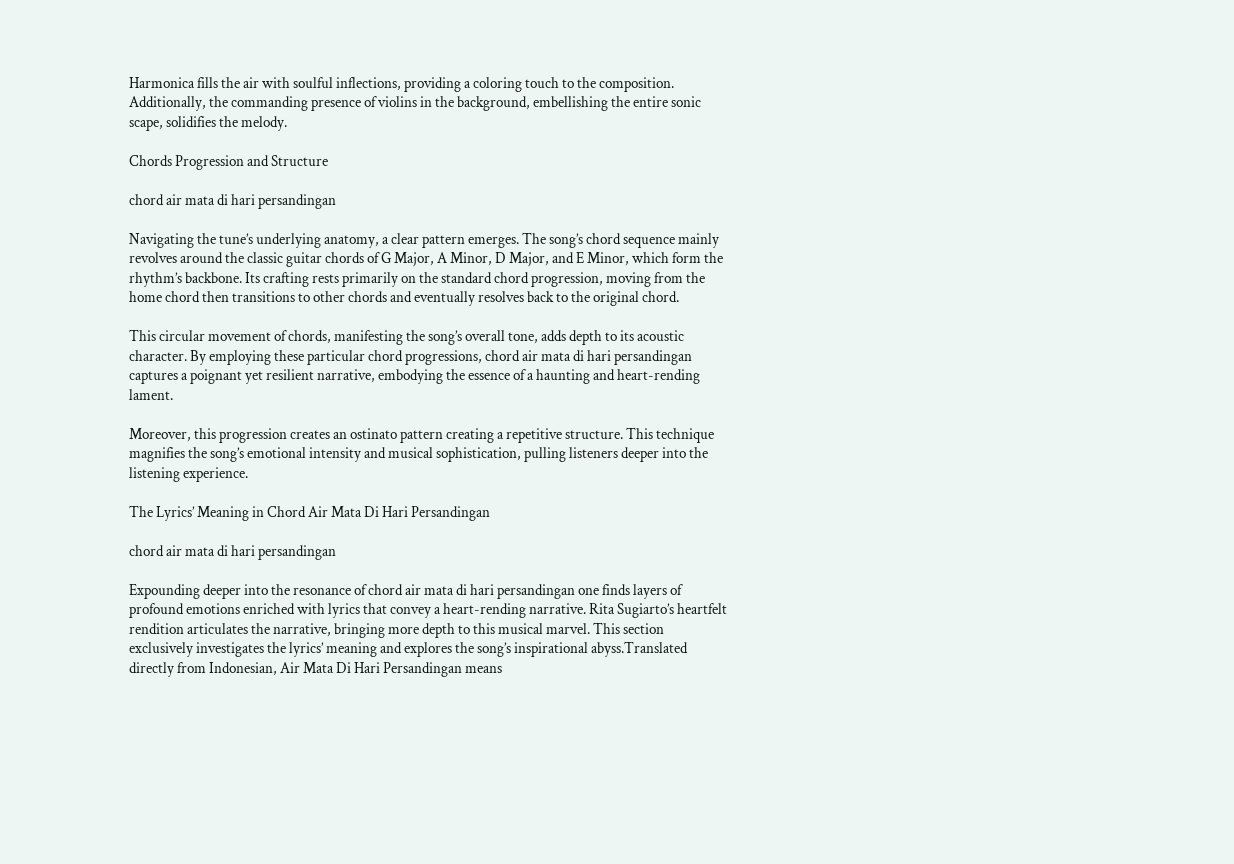Harmonica fills the air with soulful inflections, providing a coloring touch to the composition. Additionally, the commanding presence of violins in the background, embellishing the entire sonic scape, solidifies the melody.

Chords Progression and Structure

chord air mata di hari persandingan

Navigating the tune’s underlying anatomy, a clear pattern emerges. The song’s chord sequence mainly revolves around the classic guitar chords of G Major, A Minor, D Major, and E Minor, which form the rhythm’s backbone. Its crafting rests primarily on the standard chord progression, moving from the home chord then transitions to other chords and eventually resolves back to the original chord.

This circular movement of chords, manifesting the song’s overall tone, adds depth to its acoustic character. By employing these particular chord progressions, chord air mata di hari persandingan captures a poignant yet resilient narrative, embodying the essence of a haunting and heart-rending lament.

Moreover, this progression creates an ostinato pattern creating a repetitive structure. This technique magnifies the song’s emotional intensity and musical sophistication, pulling listeners deeper into the listening experience.

The Lyrics’ Meaning in Chord Air Mata Di Hari Persandingan

chord air mata di hari persandingan

Expounding deeper into the resonance of chord air mata di hari persandingan one finds layers of profound emotions enriched with lyrics that convey a heart-rending narrative. Rita Sugiarto’s heartfelt rendition articulates the narrative, bringing more depth to this musical marvel. This section exclusively investigates the lyrics’ meaning and explores the song’s inspirational abyss.Translated directly from Indonesian, Air Mata Di Hari Persandingan means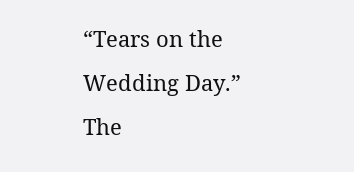“Tears on the Wedding Day.” The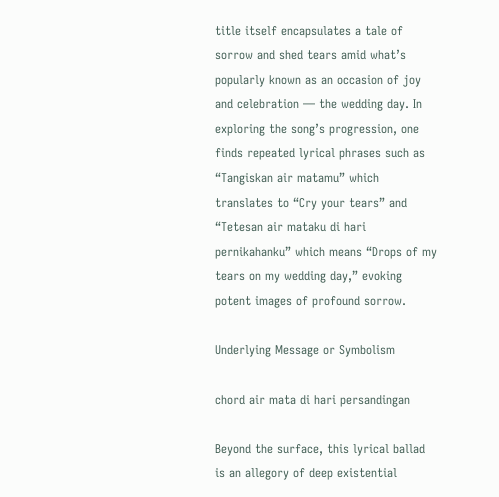title itself encapsulates a tale of sorrow and shed tears amid what’s popularly known as an occasion of joy and celebration — the wedding day. In exploring the song’s progression, one finds repeated lyrical phrases such as “Tangiskan air matamu” which translates to “Cry your tears” and “Tetesan air mataku di hari pernikahanku” which means “Drops of my tears on my wedding day,” evoking potent images of profound sorrow.

Underlying Message or Symbolism

chord air mata di hari persandingan

Beyond the surface, this lyrical ballad is an allegory of deep existential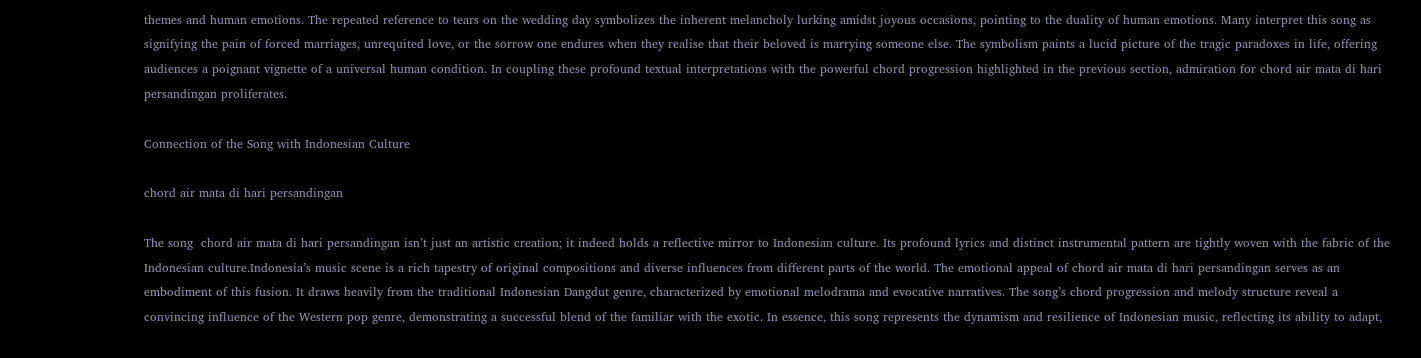themes and human emotions. The repeated reference to tears on the wedding day symbolizes the inherent melancholy lurking amidst joyous occasions, pointing to the duality of human emotions. Many interpret this song as signifying the pain of forced marriages, unrequited love, or the sorrow one endures when they realise that their beloved is marrying someone else. The symbolism paints a lucid picture of the tragic paradoxes in life, offering audiences a poignant vignette of a universal human condition. In coupling these profound textual interpretations with the powerful chord progression highlighted in the previous section, admiration for chord air mata di hari persandingan proliferates.

Connection of the Song with Indonesian Culture

chord air mata di hari persandingan

The song  chord air mata di hari persandingan isn’t just an artistic creation; it indeed holds a reflective mirror to Indonesian culture. Its profound lyrics and distinct instrumental pattern are tightly woven with the fabric of the Indonesian culture.Indonesia’s music scene is a rich tapestry of original compositions and diverse influences from different parts of the world. The emotional appeal of chord air mata di hari persandingan serves as an embodiment of this fusion. It draws heavily from the traditional Indonesian Dangdut genre, characterized by emotional melodrama and evocative narratives. The song’s chord progression and melody structure reveal a convincing influence of the Western pop genre, demonstrating a successful blend of the familiar with the exotic. In essence, this song represents the dynamism and resilience of Indonesian music, reflecting its ability to adapt,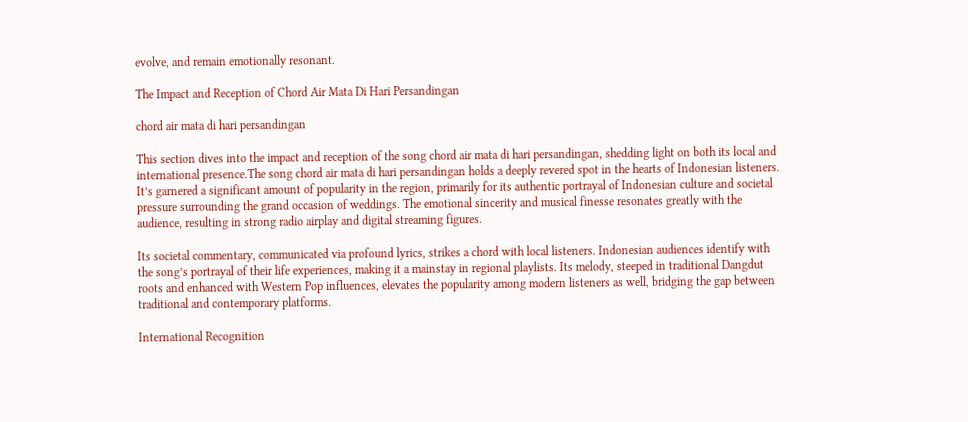evolve, and remain emotionally resonant.

The Impact and Reception of Chord Air Mata Di Hari Persandingan

chord air mata di hari persandingan

This section dives into the impact and reception of the song chord air mata di hari persandingan, shedding light on both its local and international presence.The song chord air mata di hari persandingan holds a deeply revered spot in the hearts of Indonesian listeners. It’s garnered a significant amount of popularity in the region, primarily for its authentic portrayal of Indonesian culture and societal pressure surrounding the grand occasion of weddings. The emotional sincerity and musical finesse resonates greatly with the audience, resulting in strong radio airplay and digital streaming figures.

Its societal commentary, communicated via profound lyrics, strikes a chord with local listeners. Indonesian audiences identify with the song’s portrayal of their life experiences, making it a mainstay in regional playlists. Its melody, steeped in traditional Dangdut roots and enhanced with Western Pop influences, elevates the popularity among modern listeners as well, bridging the gap between traditional and contemporary platforms.

International Recognition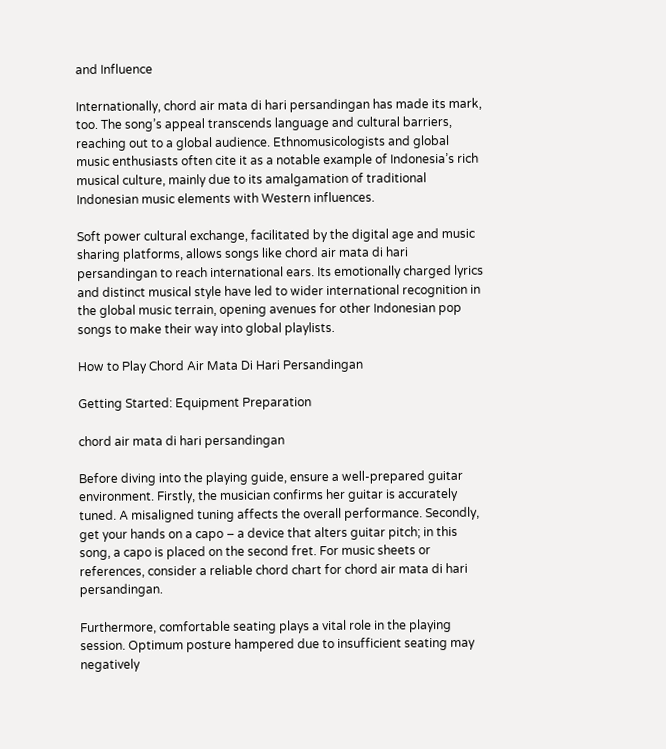and Influence

Internationally, chord air mata di hari persandingan has made its mark, too. The song’s appeal transcends language and cultural barriers, reaching out to a global audience. Ethnomusicologists and global music enthusiasts often cite it as a notable example of Indonesia’s rich musical culture, mainly due to its amalgamation of traditional Indonesian music elements with Western influences.

Soft power cultural exchange, facilitated by the digital age and music sharing platforms, allows songs like chord air mata di hari persandingan to reach international ears. Its emotionally charged lyrics and distinct musical style have led to wider international recognition in the global music terrain, opening avenues for other Indonesian pop songs to make their way into global playlists.

How to Play Chord Air Mata Di Hari Persandingan

Getting Started: Equipment Preparation

chord air mata di hari persandingan

Before diving into the playing guide, ensure a well-prepared guitar environment. Firstly, the musician confirms her guitar is accurately tuned. A misaligned tuning affects the overall performance. Secondly, get your hands on a capo – a device that alters guitar pitch; in this song, a capo is placed on the second fret. For music sheets or references, consider a reliable chord chart for chord air mata di hari persandingan.

Furthermore, comfortable seating plays a vital role in the playing session. Optimum posture hampered due to insufficient seating may negatively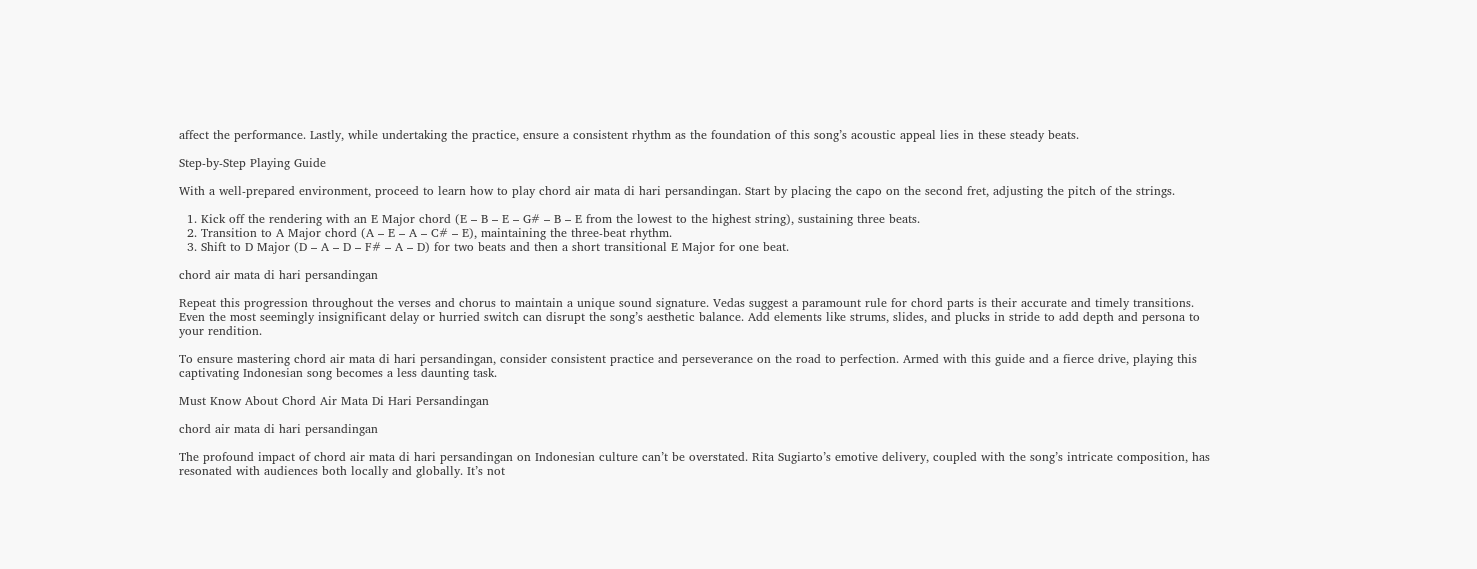affect the performance. Lastly, while undertaking the practice, ensure a consistent rhythm as the foundation of this song’s acoustic appeal lies in these steady beats.

Step-by-Step Playing Guide

With a well-prepared environment, proceed to learn how to play chord air mata di hari persandingan. Start by placing the capo on the second fret, adjusting the pitch of the strings.

  1. Kick off the rendering with an E Major chord (E – B – E – G# – B – E from the lowest to the highest string), sustaining three beats.
  2. Transition to A Major chord (A – E – A – C# – E), maintaining the three-beat rhythm.
  3. Shift to D Major (D – A – D – F# – A – D) for two beats and then a short transitional E Major for one beat.

chord air mata di hari persandingan

Repeat this progression throughout the verses and chorus to maintain a unique sound signature. Vedas suggest a paramount rule for chord parts is their accurate and timely transitions. Even the most seemingly insignificant delay or hurried switch can disrupt the song’s aesthetic balance. Add elements like strums, slides, and plucks in stride to add depth and persona to your rendition.

To ensure mastering chord air mata di hari persandingan, consider consistent practice and perseverance on the road to perfection. Armed with this guide and a fierce drive, playing this captivating Indonesian song becomes a less daunting task.

Must Know About Chord Air Mata Di Hari Persandingan

chord air mata di hari persandingan

The profound impact of chord air mata di hari persandingan on Indonesian culture can’t be overstated. Rita Sugiarto’s emotive delivery, coupled with the song’s intricate composition, has resonated with audiences both locally and globally. It’s not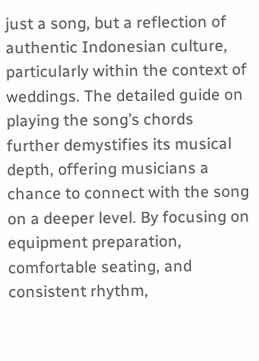just a song, but a reflection of authentic Indonesian culture, particularly within the context of weddings. The detailed guide on playing the song’s chords further demystifies its musical depth, offering musicians a chance to connect with the song on a deeper level. By focusing on equipment preparation, comfortable seating, and consistent rhythm,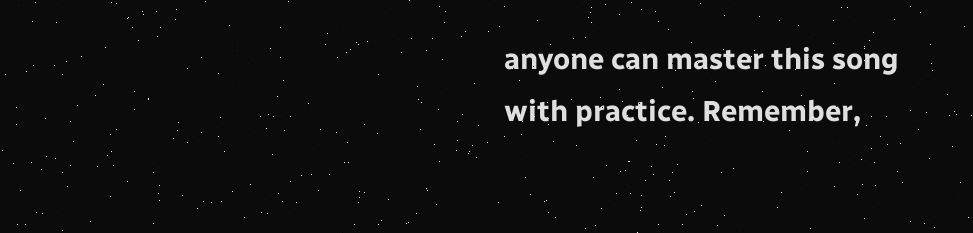anyone can master this song with practice. Remember,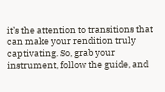it’s the attention to transitions that can make your rendition truly captivating. So, grab your instrument, follow the guide, and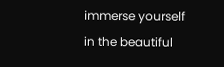immerse yourself in the beautiful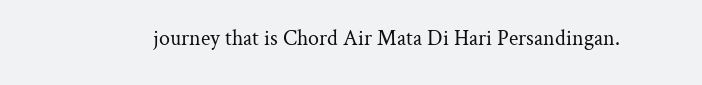journey that is Chord Air Mata Di Hari Persandingan.